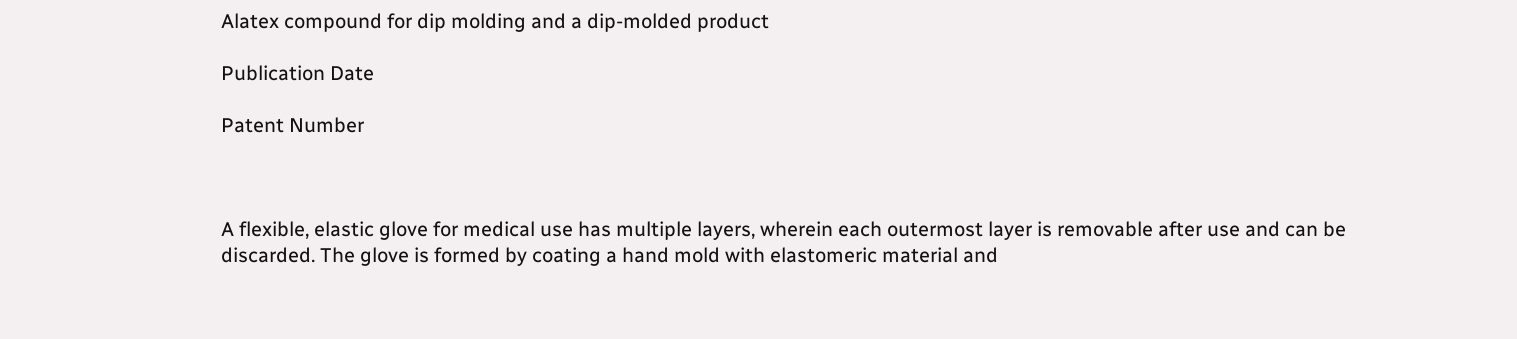Alatex compound for dip molding and a dip-molded product

Publication Date

Patent Number



A flexible, elastic glove for medical use has multiple layers, wherein each outermost layer is removable after use and can be discarded. The glove is formed by coating a hand mold with elastomeric material and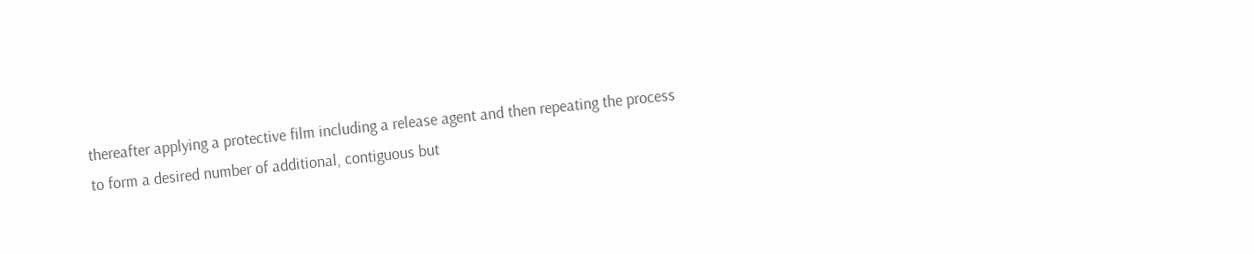thereafter applying a protective film including a release agent and then repeating the process to form a desired number of additional, contiguous but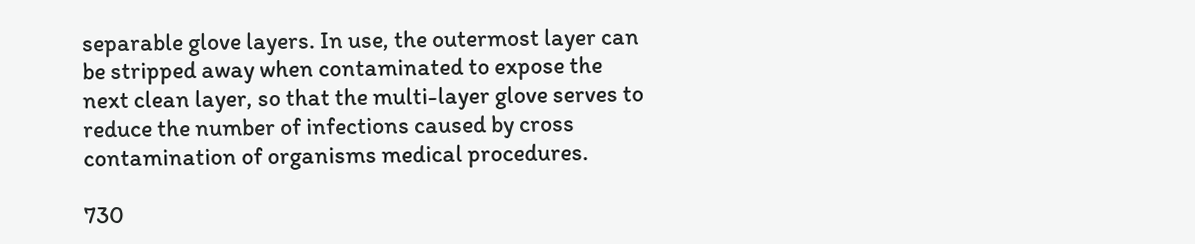separable glove layers. In use, the outermost layer can be stripped away when contaminated to expose the next clean layer, so that the multi-layer glove serves to reduce the number of infections caused by cross contamination of organisms medical procedures.

730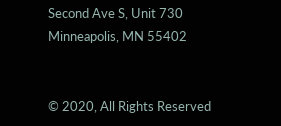Second Ave S, Unit 730
Minneapolis, MN 55402


© 2020, All Rights Reserved